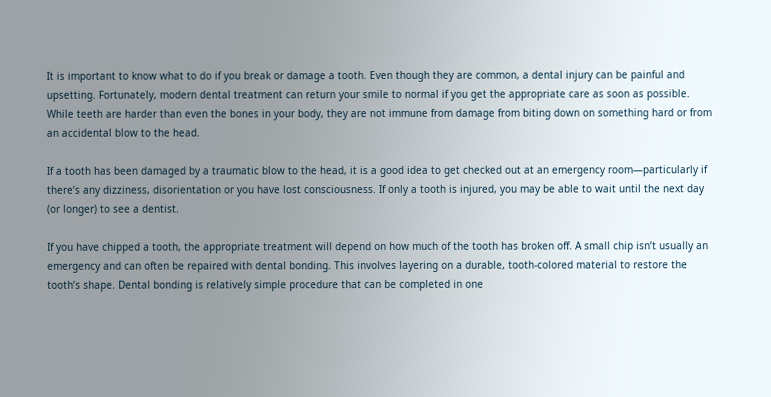It is important to know what to do if you break or damage a tooth. Even though they are common, a dental injury can be painful and upsetting. Fortunately, modern dental treatment can return your smile to normal if you get the appropriate care as soon as possible. While teeth are harder than even the bones in your body, they are not immune from damage from biting down on something hard or from an accidental blow to the head.

If a tooth has been damaged by a traumatic blow to the head, it is a good idea to get checked out at an emergency room—particularly if there’s any dizziness, disorientation or you have lost consciousness. If only a tooth is injured, you may be able to wait until the next day (or longer) to see a dentist.

If you have chipped a tooth, the appropriate treatment will depend on how much of the tooth has broken off. A small chip isn’t usually an emergency and can often be repaired with dental bonding. This involves layering on a durable, tooth-colored material to restore the tooth’s shape. Dental bonding is relatively simple procedure that can be completed in one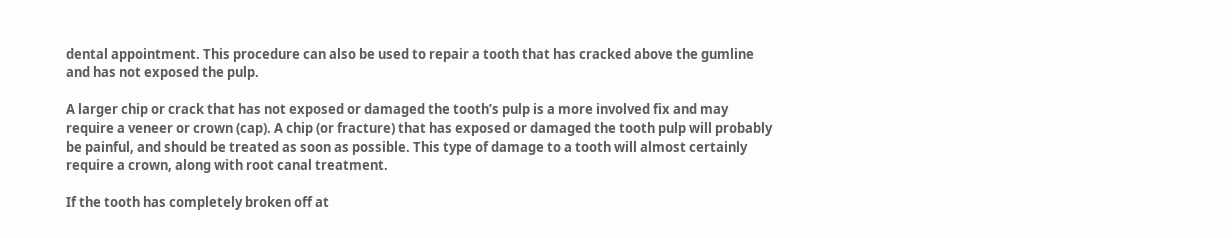dental appointment. This procedure can also be used to repair a tooth that has cracked above the gumline and has not exposed the pulp.

A larger chip or crack that has not exposed or damaged the tooth’s pulp is a more involved fix and may require a veneer or crown (cap). A chip (or fracture) that has exposed or damaged the tooth pulp will probably be painful, and should be treated as soon as possible. This type of damage to a tooth will almost certainly require a crown, along with root canal treatment.

If the tooth has completely broken off at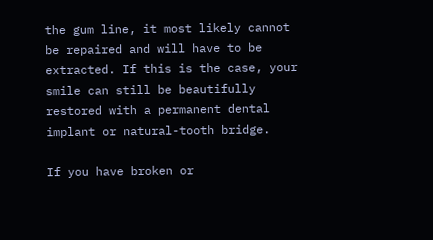the gum line, it most likely cannot be repaired and will have to be extracted. If this is the case, your smile can still be beautifully restored with a permanent dental implant or natural-tooth bridge.

If you have broken or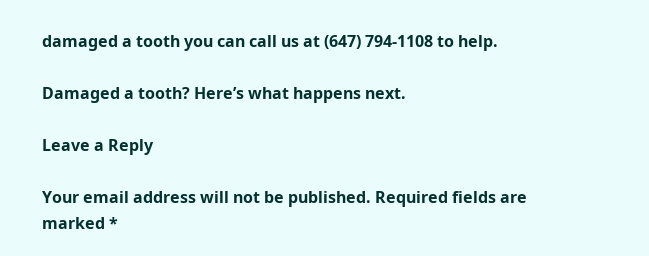damaged a tooth you can call us at (647) 794-1108 to help.

Damaged a tooth? Here’s what happens next.

Leave a Reply

Your email address will not be published. Required fields are marked *